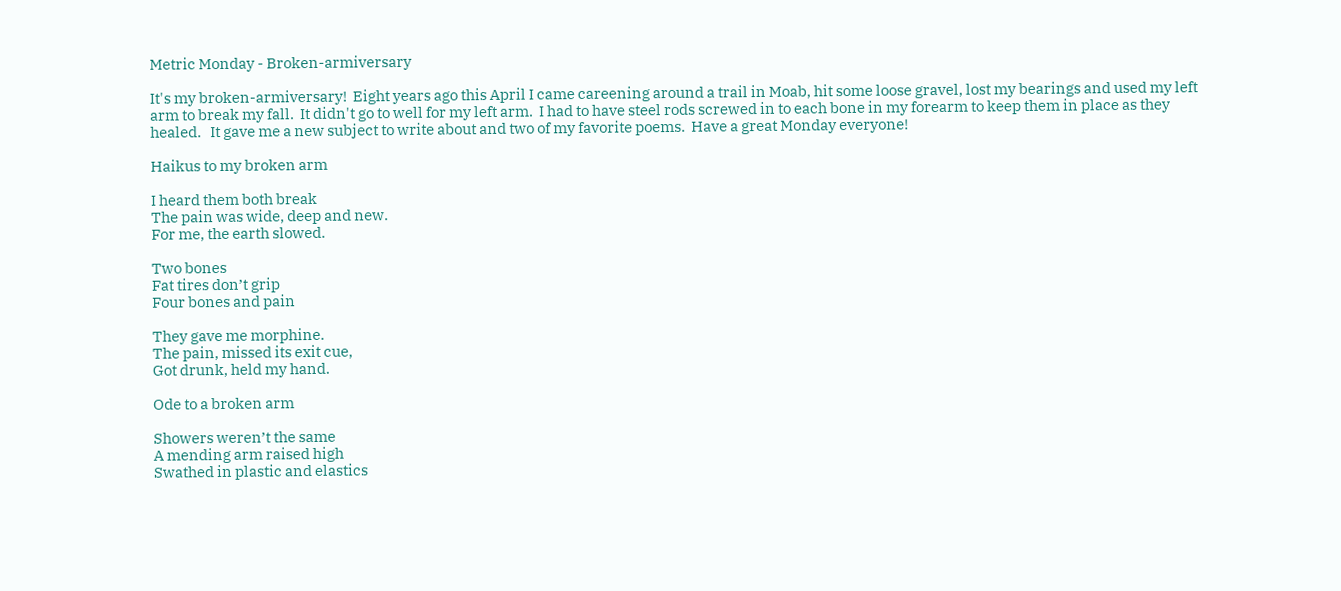Metric Monday - Broken-armiversary

It's my broken-armiversary!  Eight years ago this April I came careening around a trail in Moab, hit some loose gravel, lost my bearings and used my left arm to break my fall.  It didn't go to well for my left arm.  I had to have steel rods screwed in to each bone in my forearm to keep them in place as they healed.   It gave me a new subject to write about and two of my favorite poems.  Have a great Monday everyone!

Haikus to my broken arm

I heard them both break
The pain was wide, deep and new.
For me, the earth slowed.

Two bones
Fat tires don’t grip
Four bones and pain

They gave me morphine.
The pain, missed its exit cue,
Got drunk, held my hand.

Ode to a broken arm

Showers weren’t the same
A mending arm raised high
Swathed in plastic and elastics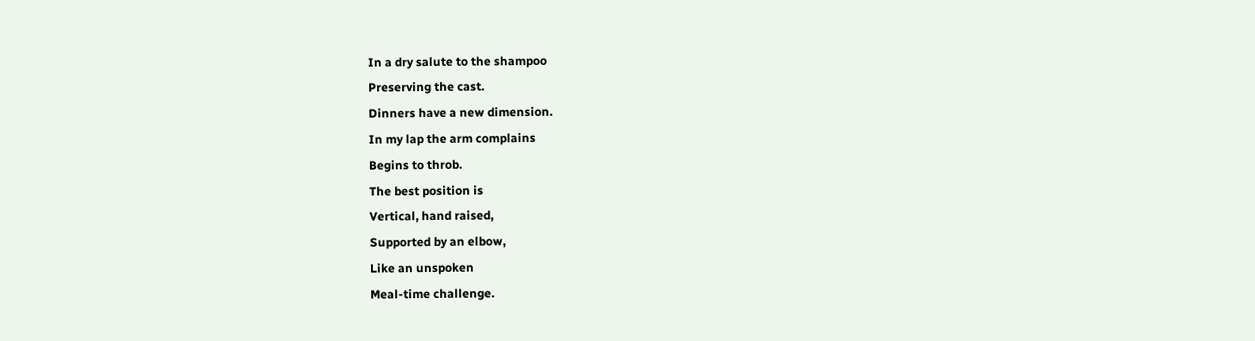In a dry salute to the shampoo
Preserving the cast.
Dinners have a new dimension.
In my lap the arm complains
Begins to throb.
The best position is
Vertical, hand raised,
Supported by an elbow,
Like an unspoken
Meal-time challenge.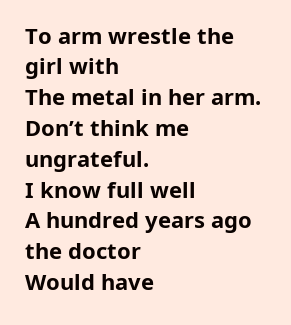To arm wrestle the girl with
The metal in her arm.
Don’t think me ungrateful.
I know full well
A hundred years ago the doctor
Would have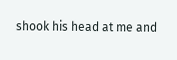shook his head at me and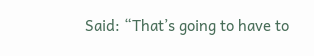Said: “That’s going to have to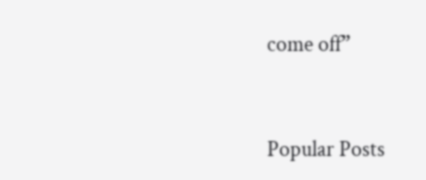come off”


Popular Posts